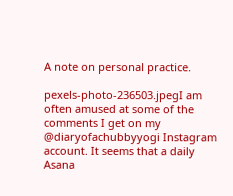A note on personal practice.

pexels-photo-236503.jpegI am often amused at some of the comments I get on my @diaryofachubbyyogi Instagram account. It seems that a daily Asana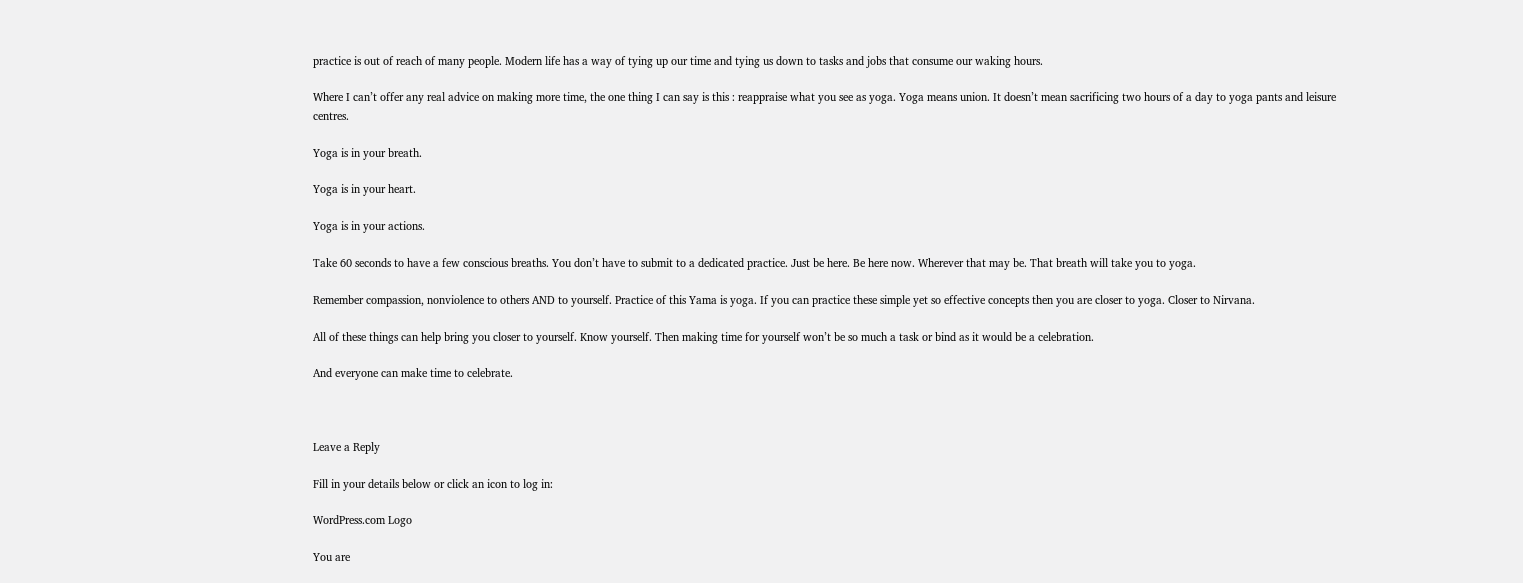practice is out of reach of many people. Modern life has a way of tying up our time and tying us down to tasks and jobs that consume our waking hours.

Where I can’t offer any real advice on making more time, the one thing I can say is this : reappraise what you see as yoga. Yoga means union. It doesn’t mean sacrificing two hours of a day to yoga pants and leisure centres.

Yoga is in your breath.

Yoga is in your heart.

Yoga is in your actions.

Take 60 seconds to have a few conscious breaths. You don’t have to submit to a dedicated practice. Just be here. Be here now. Wherever that may be. That breath will take you to yoga.

Remember compassion, nonviolence to others AND to yourself. Practice of this Yama is yoga. If you can practice these simple yet so effective concepts then you are closer to yoga. Closer to Nirvana.

All of these things can help bring you closer to yourself. Know yourself. Then making time for yourself won’t be so much a task or bind as it would be a celebration.

And everyone can make time to celebrate.



Leave a Reply

Fill in your details below or click an icon to log in:

WordPress.com Logo

You are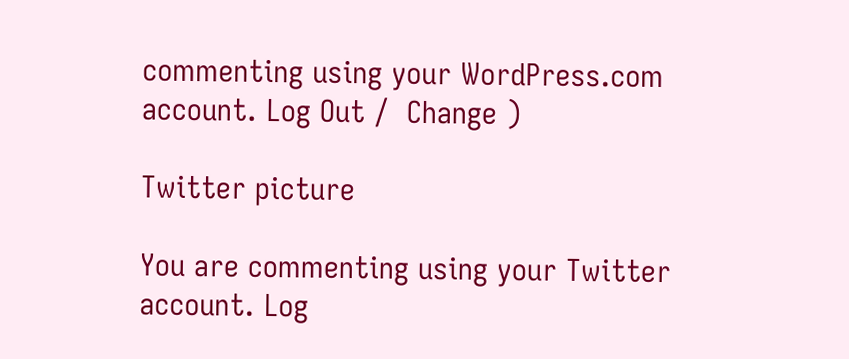commenting using your WordPress.com account. Log Out /  Change )

Twitter picture

You are commenting using your Twitter account. Log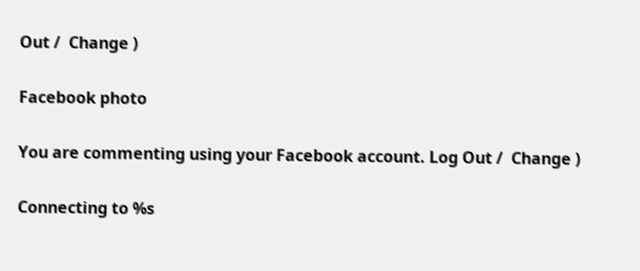Out /  Change )

Facebook photo

You are commenting using your Facebook account. Log Out /  Change )

Connecting to %s